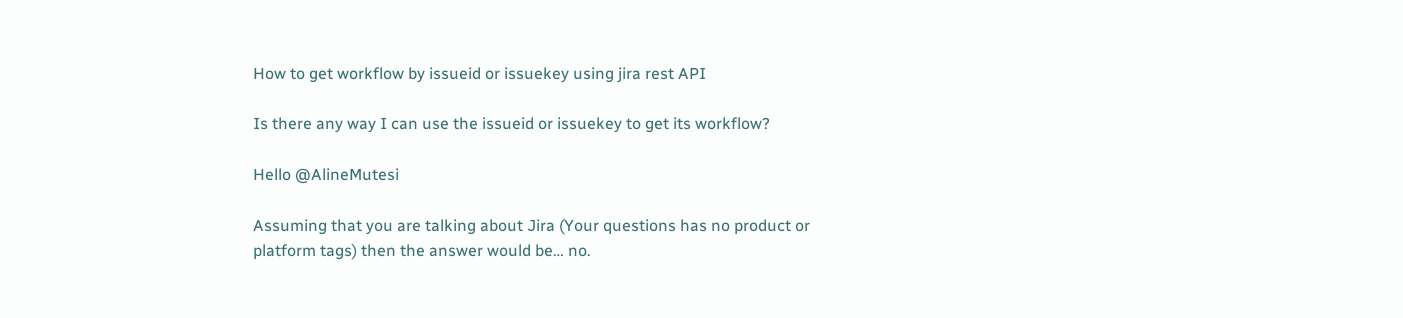How to get workflow by issueid or issuekey using jira rest API

Is there any way I can use the issueid or issuekey to get its workflow?

Hello @AlineMutesi

Assuming that you are talking about Jira (Your questions has no product or platform tags) then the answer would be… no.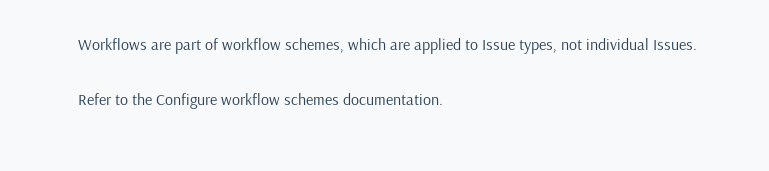Workflows are part of workflow schemes, which are applied to Issue types, not individual Issues.

Refer to the Configure workflow schemes documentation.